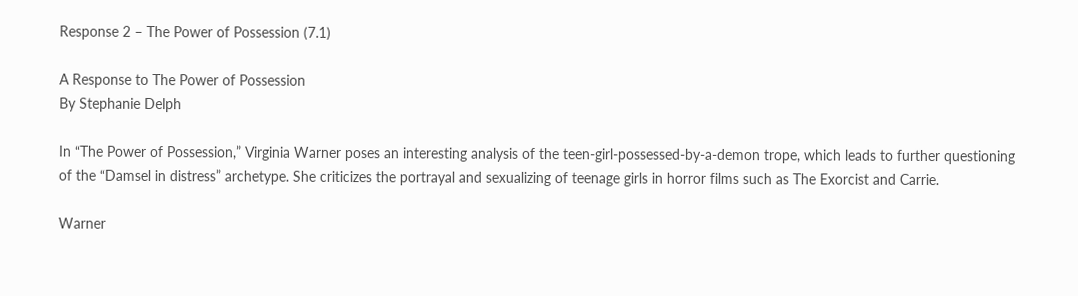Response 2 – The Power of Possession (7.1)

A Response to The Power of Possession
By Stephanie Delph

In “The Power of Possession,” Virginia Warner poses an interesting analysis of the teen-girl-possessed-by-a-demon trope, which leads to further questioning of the “Damsel in distress” archetype. She criticizes the portrayal and sexualizing of teenage girls in horror films such as The Exorcist and Carrie.

Warner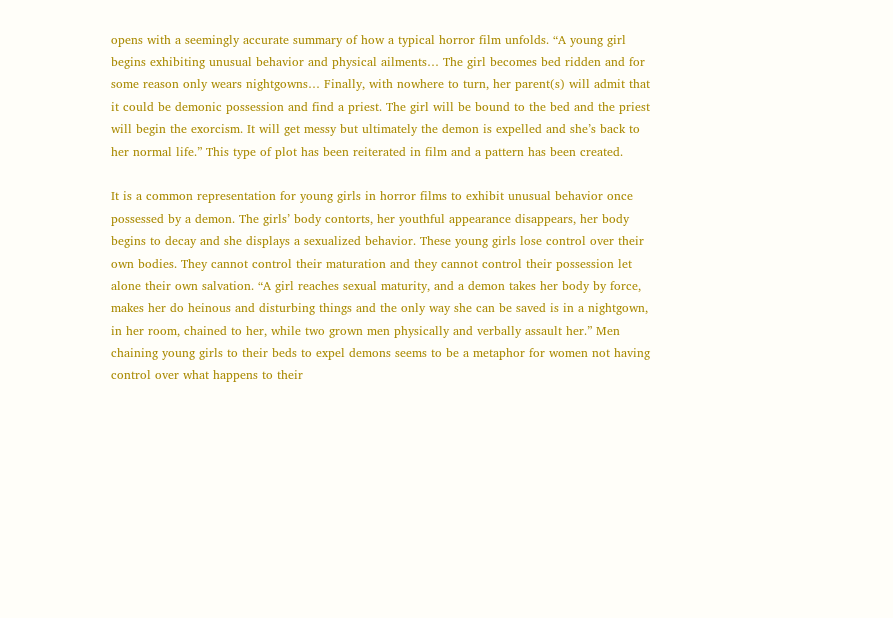opens with a seemingly accurate summary of how a typical horror film unfolds. “A young girl begins exhibiting unusual behavior and physical ailments… The girl becomes bed ridden and for some reason only wears nightgowns… Finally, with nowhere to turn, her parent(s) will admit that it could be demonic possession and find a priest. The girl will be bound to the bed and the priest will begin the exorcism. It will get messy but ultimately the demon is expelled and she’s back to her normal life.” This type of plot has been reiterated in film and a pattern has been created.

It is a common representation for young girls in horror films to exhibit unusual behavior once possessed by a demon. The girls’ body contorts, her youthful appearance disappears, her body begins to decay and she displays a sexualized behavior. These young girls lose control over their own bodies. They cannot control their maturation and they cannot control their possession let alone their own salvation. “A girl reaches sexual maturity, and a demon takes her body by force, makes her do heinous and disturbing things and the only way she can be saved is in a nightgown, in her room, chained to her, while two grown men physically and verbally assault her.” Men chaining young girls to their beds to expel demons seems to be a metaphor for women not having control over what happens to their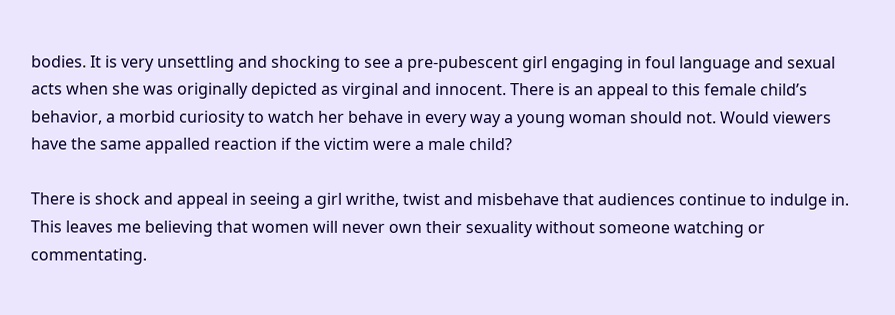bodies. It is very unsettling and shocking to see a pre-pubescent girl engaging in foul language and sexual acts when she was originally depicted as virginal and innocent. There is an appeal to this female child’s behavior, a morbid curiosity to watch her behave in every way a young woman should not. Would viewers have the same appalled reaction if the victim were a male child?

There is shock and appeal in seeing a girl writhe, twist and misbehave that audiences continue to indulge in. This leaves me believing that women will never own their sexuality without someone watching or commentating.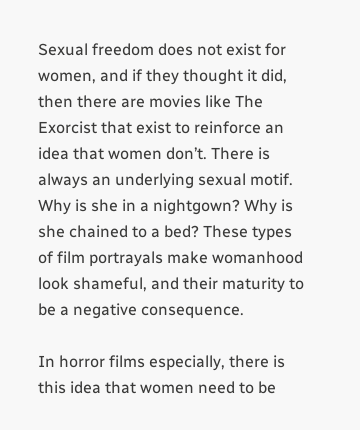Sexual freedom does not exist for women, and if they thought it did, then there are movies like The Exorcist that exist to reinforce an idea that women don’t. There is always an underlying sexual motif. Why is she in a nightgown? Why is she chained to a bed? These types of film portrayals make womanhood look shameful, and their maturity to be a negative consequence.

In horror films especially, there is this idea that women need to be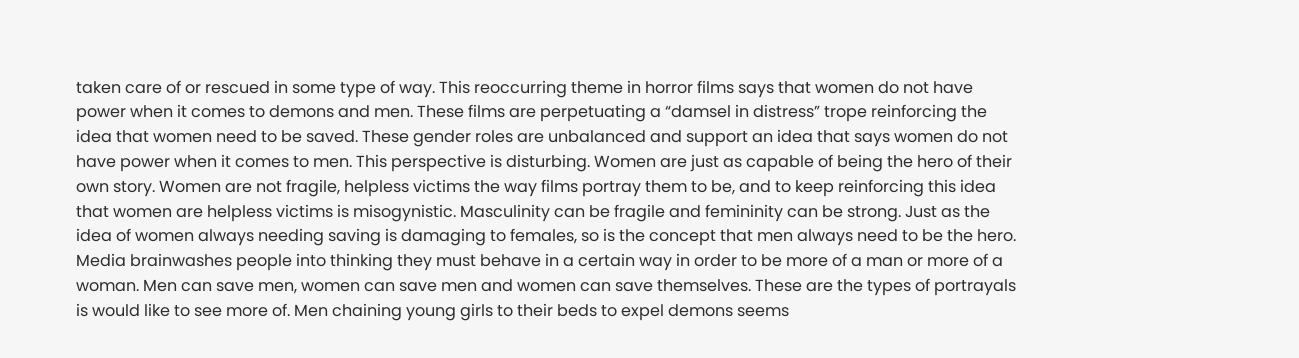taken care of or rescued in some type of way. This reoccurring theme in horror films says that women do not have power when it comes to demons and men. These films are perpetuating a “damsel in distress” trope reinforcing the idea that women need to be saved. These gender roles are unbalanced and support an idea that says women do not have power when it comes to men. This perspective is disturbing. Women are just as capable of being the hero of their own story. Women are not fragile, helpless victims the way films portray them to be, and to keep reinforcing this idea that women are helpless victims is misogynistic. Masculinity can be fragile and femininity can be strong. Just as the idea of women always needing saving is damaging to females, so is the concept that men always need to be the hero. Media brainwashes people into thinking they must behave in a certain way in order to be more of a man or more of a woman. Men can save men, women can save men and women can save themselves. These are the types of portrayals is would like to see more of. Men chaining young girls to their beds to expel demons seems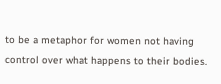to be a metaphor for women not having control over what happens to their bodies.